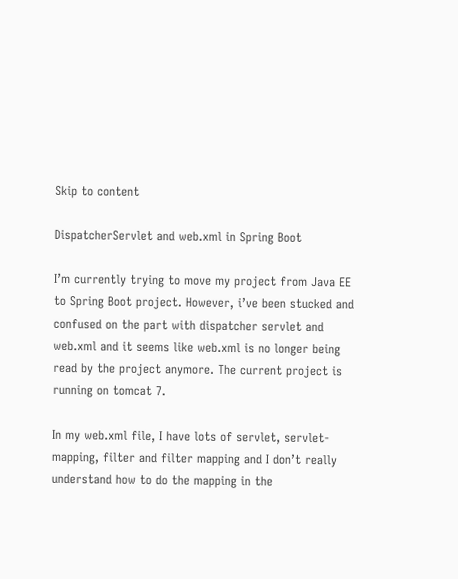Skip to content

DispatcherServlet and web.xml in Spring Boot

I’m currently trying to move my project from Java EE to Spring Boot project. However, i’ve been stucked and confused on the part with dispatcher servlet and web.xml and it seems like web.xml is no longer being read by the project anymore. The current project is running on tomcat 7.

In my web.xml file, I have lots of servlet, servlet-mapping, filter and filter mapping and I don’t really understand how to do the mapping in the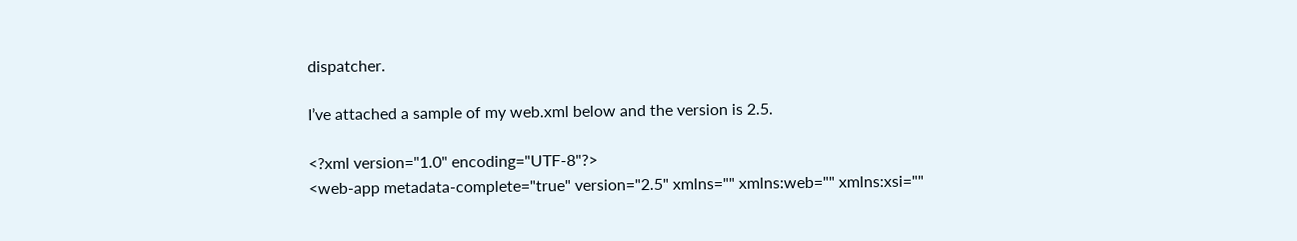dispatcher.

I’ve attached a sample of my web.xml below and the version is 2.5.

<?xml version="1.0" encoding="UTF-8"?>
<web-app metadata-complete="true" version="2.5" xmlns="" xmlns:web="" xmlns:xsi=""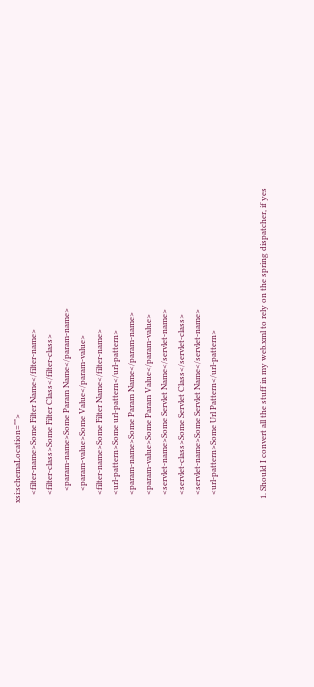xsi:schemaLocation="">
    <filter-name>Some Filter Name</filter-name>
    <filter-class>Some Filter Class</filter-class>
      <param-name>Some Param Name</param-name>
      <param-value>Some Value</param-value>
    <filter-name>Some Filter Name</filter-name>
    <url-pattern>Some url-pattern</url-pattern>
    <param-name>Some Param Name</param-name>
    <param-value>Some Param Value</param-value>
    <servlet-name>Some Servlet Name</servlet-name>
    <servlet-class>Some Servlet Class</servlet-class>
    <servlet-name>Some Servlet Name</servlet-name>
    <url-pattern>Some Url Pattern</url-pattern>


  1. Should I convert all the stuff in my web.xml to rely on the spring dispatcher, if yes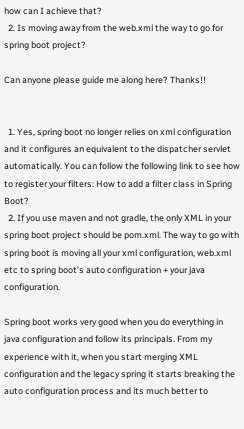how can I achieve that?
  2. Is moving away from the web.xml the way to go for spring boot project?

Can anyone please guide me along here? Thanks!!


  1. Yes, spring boot no longer relies on xml configuration and it configures an equivalent to the dispatcher servlet automatically. You can follow the following link to see how to register your filters: How to add a filter class in Spring Boot?
  2. If you use maven and not gradle, the only XML in your spring boot project should be pom.xml. The way to go with spring boot is moving all your xml configuration, web.xml etc to spring boot’s auto configuration + your java configuration.

Spring boot works very good when you do everything in java configuration and follow its principals. From my experience with it, when you start merging XML configuration and the legacy spring it starts breaking the auto configuration process and its much better to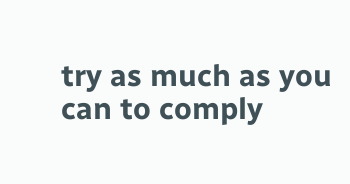try as much as you can to comply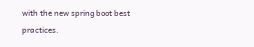with the new spring boot best practices.